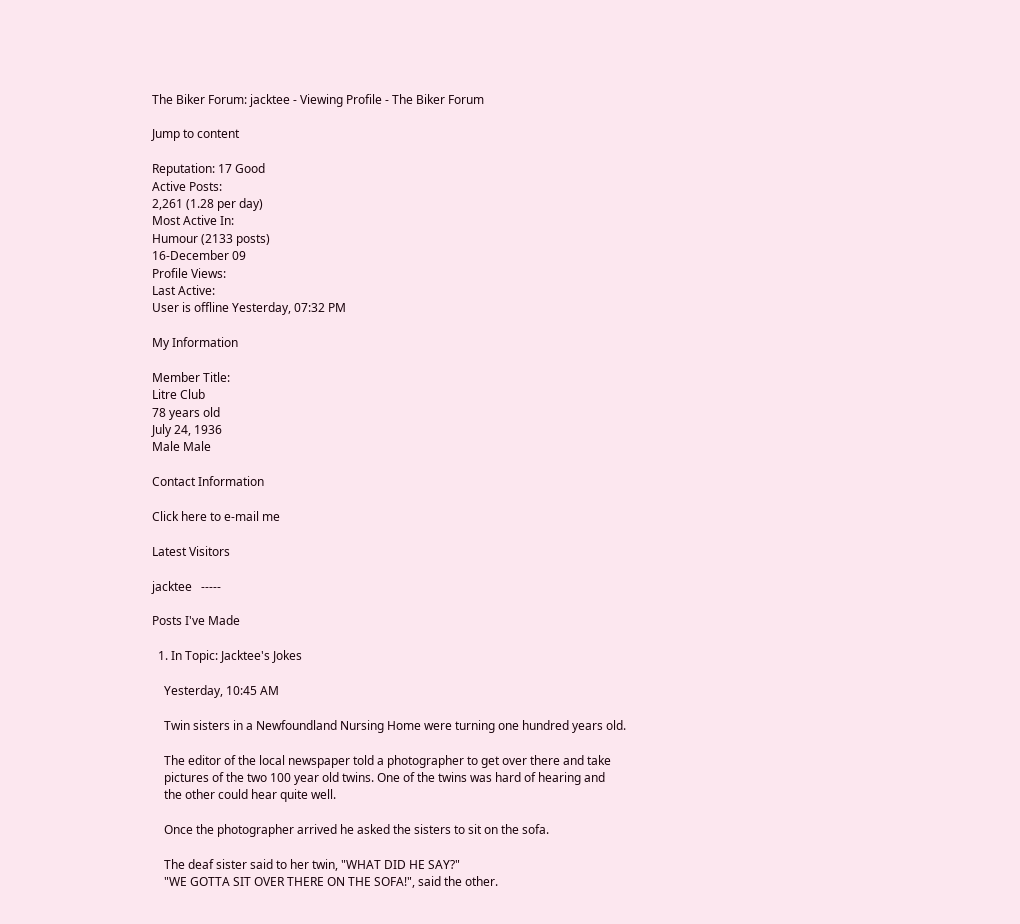The Biker Forum: jacktee - Viewing Profile - The Biker Forum

Jump to content

Reputation: 17 Good
Active Posts:
2,261 (1.28 per day)
Most Active In:
Humour (2133 posts)
16-December 09
Profile Views:
Last Active:
User is offline Yesterday, 07:32 PM

My Information

Member Title:
Litre Club
78 years old
July 24, 1936
Male Male

Contact Information

Click here to e-mail me

Latest Visitors

jacktee   -----

Posts I've Made

  1. In Topic: Jacktee's Jokes

    Yesterday, 10:45 AM

    Twin sisters in a Newfoundland Nursing Home were turning one hundred years old.

    The editor of the local newspaper told a photographer to get over there and take
    pictures of the two 100 year old twins. One of the twins was hard of hearing and
    the other could hear quite well.

    Once the photographer arrived he asked the sisters to sit on the sofa.

    The deaf sister said to her twin, "WHAT DID HE SAY?"
    "WE GOTTA SIT OVER THERE ON THE SOFA!", said the other.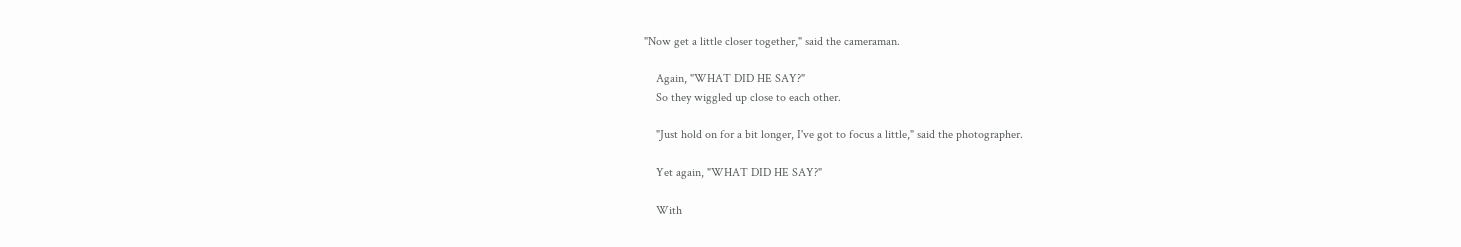"Now get a little closer together," said the cameraman.

    Again, "WHAT DID HE SAY?"
    So they wiggled up close to each other.

    "Just hold on for a bit longer, I've got to focus a little," said the photographer.

    Yet again, "WHAT DID HE SAY?"

    With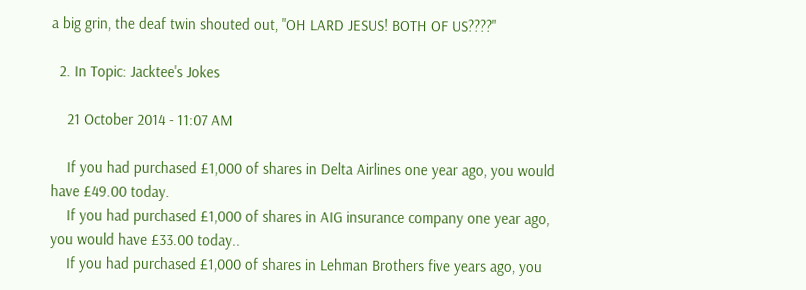a big grin, the deaf twin shouted out, "OH LARD JESUS! BOTH OF US????"

  2. In Topic: Jacktee's Jokes

    21 October 2014 - 11:07 AM

    If you had purchased £1,000 of shares in Delta Airlines one year ago, you would have £49.00 today.
    If you had purchased £1,000 of shares in AIG insurance company one year ago, you would have £33.00 today..
    If you had purchased £1,000 of shares in Lehman Brothers five years ago, you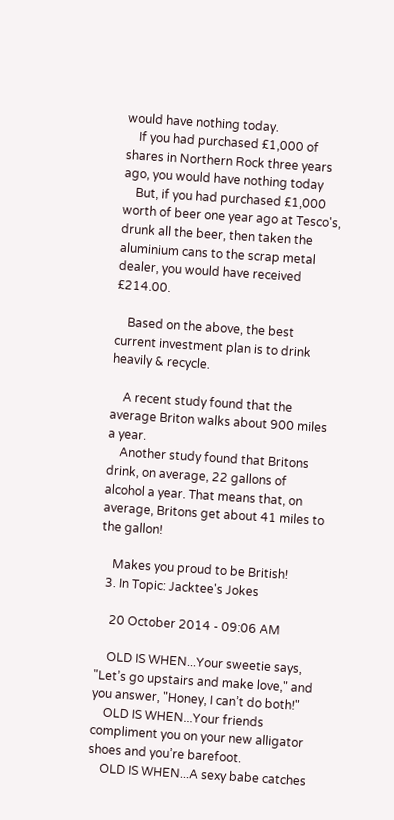would have nothing today.
    If you had purchased £1,000 of shares in Northern Rock three years ago, you would have nothing today
    But, if you had purchased £1,000 worth of beer one year ago at Tesco's, drunk all the beer, then taken the aluminium cans to the scrap metal dealer, you would have received £214.00.

    Based on the above, the best current investment plan is to drink heavily & recycle.

    A recent study found that the average Briton walks about 900 miles a year.
    Another study found that Britons drink, on average, 22 gallons of alcohol a year. That means that, on average, Britons get about 41 miles to the gallon!

    Makes you proud to be British!
  3. In Topic: Jacktee's Jokes

    20 October 2014 - 09:06 AM

    OLD IS WHEN...Your sweetie says, "Let’s go upstairs and make love," and you answer, "Honey, I can’t do both!"
    OLD IS WHEN...Your friends compliment you on your new alligator shoes and you’re barefoot.
    OLD IS WHEN...A sexy babe catches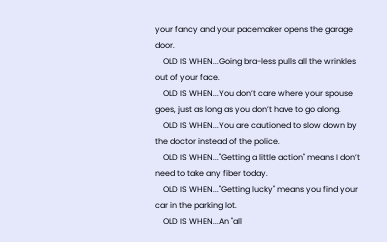your fancy and your pacemaker opens the garage door.
    OLD IS WHEN...Going bra-less pulls all the wrinkles out of your face.
    OLD IS WHEN...You don’t care where your spouse goes, just as long as you don’t have to go along.
    OLD IS WHEN...You are cautioned to slow down by the doctor instead of the police.
    OLD IS WHEN..."Getting a little action" means I don’t need to take any fiber today.
    OLD IS WHEN..."Getting lucky" means you find your car in the parking lot.
    OLD IS WHEN...An "all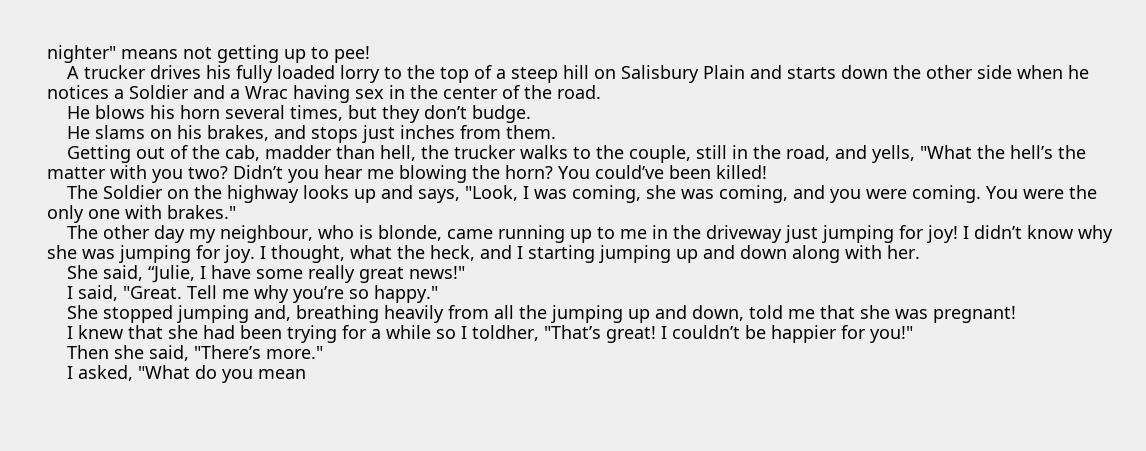nighter" means not getting up to pee!
    A trucker drives his fully loaded lorry to the top of a steep hill on Salisbury Plain and starts down the other side when he notices a Soldier and a Wrac having sex in the center of the road.
    He blows his horn several times, but they don’t budge.
    He slams on his brakes, and stops just inches from them.
    Getting out of the cab, madder than hell, the trucker walks to the couple, still in the road, and yells, "What the hell’s the matter with you two? Didn’t you hear me blowing the horn? You could’ve been killed!
    The Soldier on the highway looks up and says, "Look, I was coming, she was coming, and you were coming. You were the only one with brakes."
    The other day my neighbour, who is blonde, came running up to me in the driveway just jumping for joy! I didn’t know why she was jumping for joy. I thought, what the heck, and I starting jumping up and down along with her.
    She said, “Julie, I have some really great news!"
    I said, "Great. Tell me why you’re so happy."
    She stopped jumping and, breathing heavily from all the jumping up and down, told me that she was pregnant!
    I knew that she had been trying for a while so I toldher, "That’s great! I couldn’t be happier for you!"
    Then she said, "There’s more."
    I asked, "What do you mean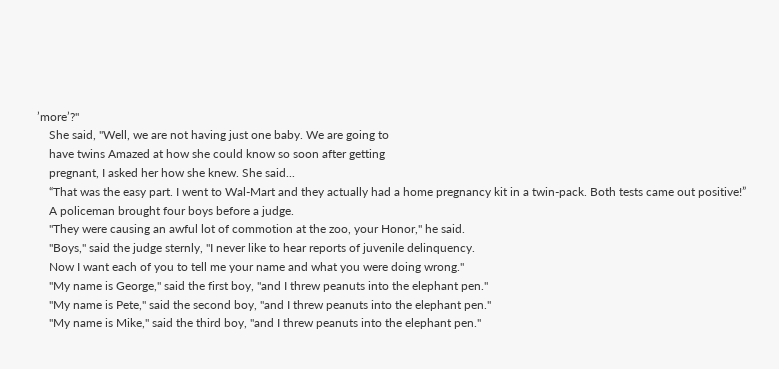’more’?"
    She said, "Well, we are not having just one baby. We are going to
    have twins Amazed at how she could know so soon after getting
    pregnant, I asked her how she knew. She said...
    “That was the easy part. I went to Wal-Mart and they actually had a home pregnancy kit in a twin-pack. Both tests came out positive!”
    A policeman brought four boys before a judge.
    "They were causing an awful lot of commotion at the zoo, your Honor," he said.
    "Boys," said the judge sternly, "I never like to hear reports of juvenile delinquency.
    Now I want each of you to tell me your name and what you were doing wrong."
    "My name is George," said the first boy, "and I threw peanuts into the elephant pen."
    "My name is Pete," said the second boy, "and I threw peanuts into the elephant pen."
    "My name is Mike," said the third boy, "and I threw peanuts into the elephant pen."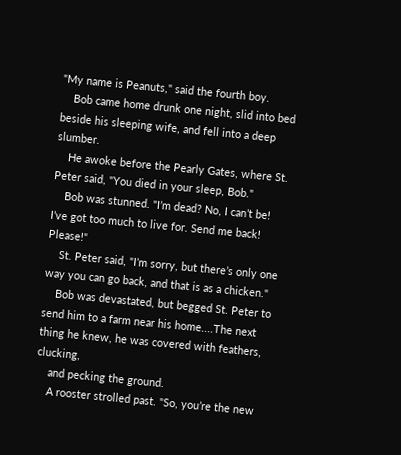"My name is Peanuts," said the fourth boy.
    Bob came home drunk one night, slid into bed beside his sleeping wife, and fell into a deep slumber.
    He awoke before the Pearly Gates, where St. Peter said, "You died in your sleep, Bob."
    Bob was stunned. "I’m dead? No, I can’t be! I’ve got too much to live for. Send me back! Please!"
    St. Peter said, "I’m sorry, but there’s only one way you can go back, and that is as a chicken."
    Bob was devastated, but begged St. Peter to send him to a farm near his home....The next thing he knew, he was covered with feathers, clucking,
    and pecking the ground.
    A rooster strolled past. "So, you’re the new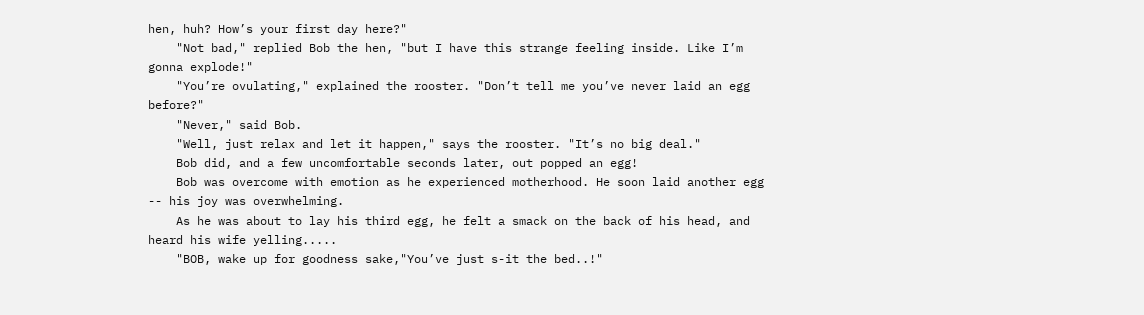hen, huh? How’s your first day here?"
    "Not bad," replied Bob the hen, "but I have this strange feeling inside. Like I’m gonna explode!"
    "You’re ovulating," explained the rooster. "Don’t tell me you’ve never laid an egg before?"
    "Never," said Bob.
    "Well, just relax and let it happen," says the rooster. "It’s no big deal."
    Bob did, and a few uncomfortable seconds later, out popped an egg!
    Bob was overcome with emotion as he experienced motherhood. He soon laid another egg -- his joy was overwhelming.
    As he was about to lay his third egg, he felt a smack on the back of his head, and heard his wife yelling.....
    "BOB, wake up for goodness sake,"You’ve just s-it the bed..!"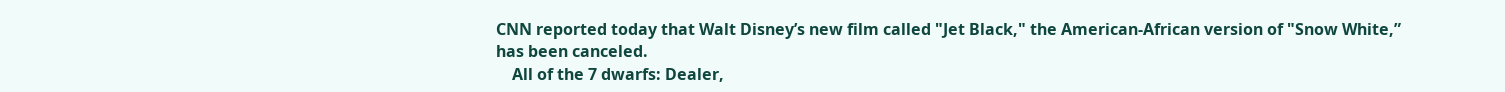CNN reported today that Walt Disney’s new film called "Jet Black," the American-African version of "Snow White,” has been canceled.
    All of the 7 dwarfs: Dealer,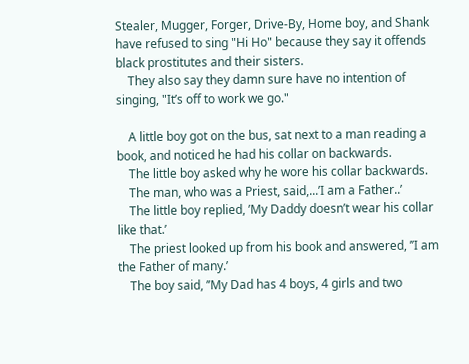Stealer, Mugger, Forger, Drive-By, Home boy, and Shank have refused to sing "Hi Ho" because they say it offends black prostitutes and their sisters.
    They also say they damn sure have no intention of singing, "It’s off to work we go."

    A little boy got on the bus, sat next to a man reading a book, and noticed he had his collar on backwards.
    The little boy asked why he wore his collar backwards.
    The man, who was a Priest, said,...’I am a Father..’
    The little boy replied, ’My Daddy doesn’t wear his collar like that.’
    The priest looked up from his book and answered, ’’I am the Father of many.’
    The boy said, ’’My Dad has 4 boys, 4 girls and two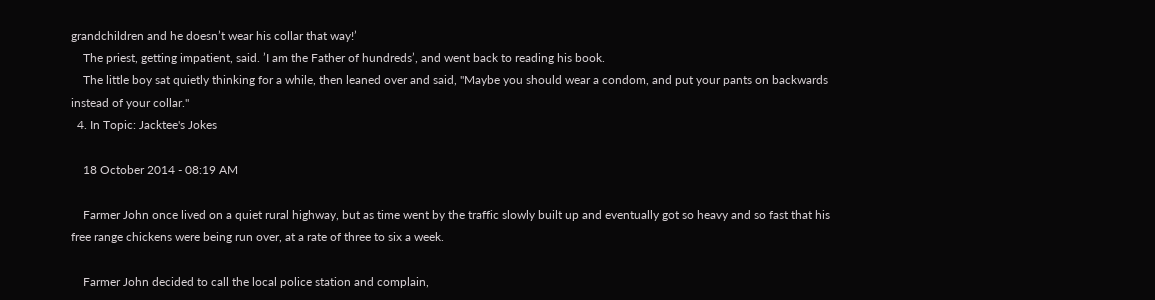grandchildren and he doesn’t wear his collar that way!’
    The priest, getting impatient, said. ’I am the Father of hundreds’, and went back to reading his book.
    The little boy sat quietly thinking for a while, then leaned over and said, "Maybe you should wear a condom, and put your pants on backwards instead of your collar."
  4. In Topic: Jacktee's Jokes

    18 October 2014 - 08:19 AM

    Farmer John once lived on a quiet rural highway, but as time went by the traffic slowly built up and eventually got so heavy and so fast that his free range chickens were being run over, at a rate of three to six a week.

    Farmer John decided to call the local police station and complain,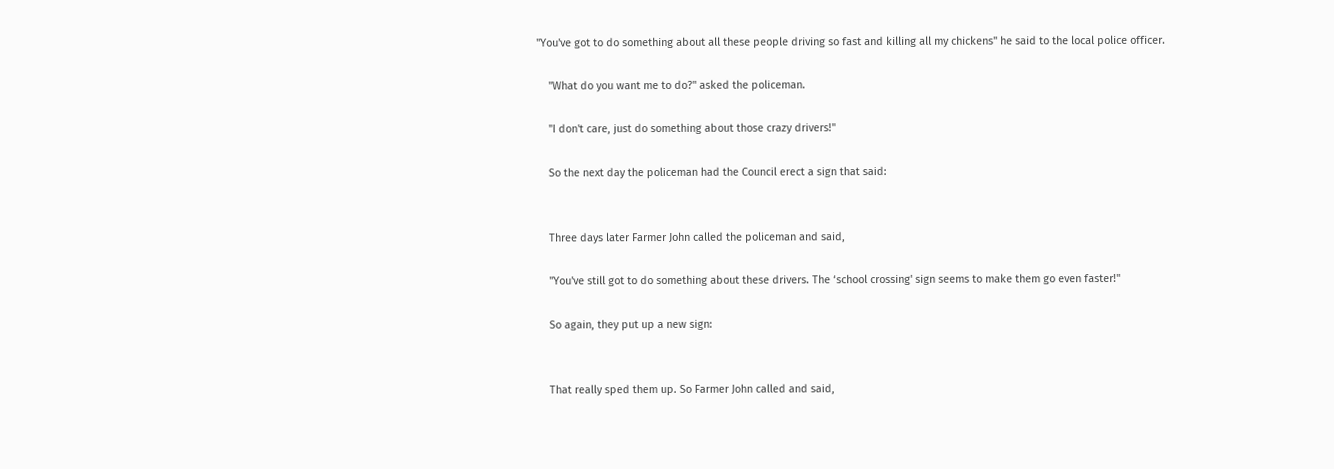"You've got to do something about all these people driving so fast and killing all my chickens" he said to the local police officer.

    "What do you want me to do?" asked the policeman.

    "I don't care, just do something about those crazy drivers!"

    So the next day the policeman had the Council erect a sign that said:


    Three days later Farmer John called the policeman and said,

    "You've still got to do something about these drivers. The ‘school crossing' sign seems to make them go even faster!"

    So again, they put up a new sign:


    That really sped them up. So Farmer John called and said,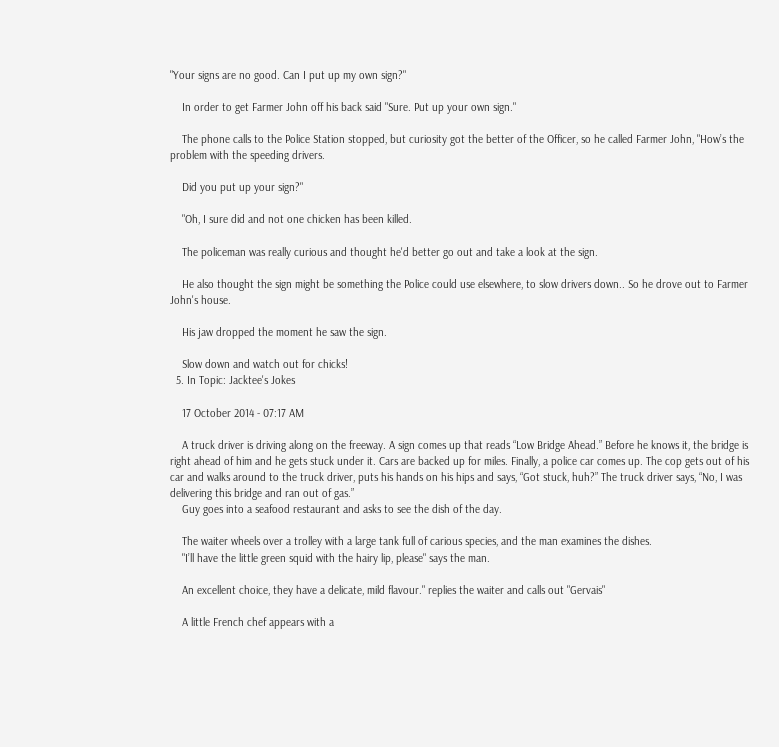"Your signs are no good. Can I put up my own sign?"

    In order to get Farmer John off his back said "Sure. Put up your own sign."

    The phone calls to the Police Station stopped, but curiosity got the better of the Officer, so he called Farmer John, "How’s the problem with the speeding drivers.

    Did you put up your sign?"

    "Oh, I sure did and not one chicken has been killed.

    The policeman was really curious and thought he'd better go out and take a look at the sign.

    He also thought the sign might be something the Police could use elsewhere, to slow drivers down.. So he drove out to Farmer John's house.

    His jaw dropped the moment he saw the sign.

    Slow down and watch out for chicks!
  5. In Topic: Jacktee's Jokes

    17 October 2014 - 07:17 AM

    A truck driver is driving along on the freeway. A sign comes up that reads “Low Bridge Ahead.” Before he knows it, the bridge is right ahead of him and he gets stuck under it. Cars are backed up for miles. Finally, a police car comes up. The cop gets out of his car and walks around to the truck driver, puts his hands on his hips and says, “Got stuck, huh?” The truck driver says, “No, I was delivering this bridge and ran out of gas.”
    Guy goes into a seafood restaurant and asks to see the dish of the day.

    The waiter wheels over a trolley with a large tank full of carious species, and the man examines the dishes.
    "I’ll have the little green squid with the hairy lip, please" says the man.

    An excellent choice, they have a delicate, mild flavour." replies the waiter and calls out "Gervais"

    A little French chef appears with a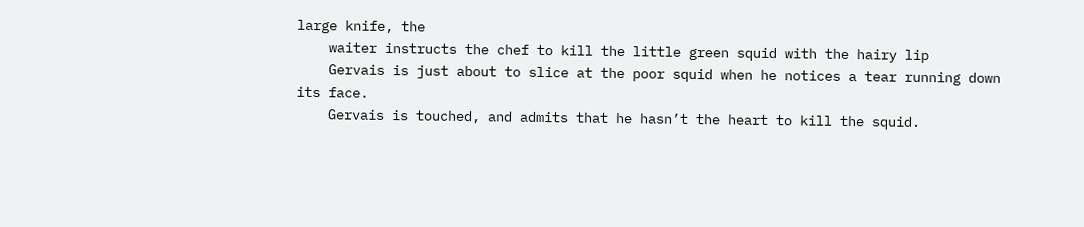large knife, the
    waiter instructs the chef to kill the little green squid with the hairy lip
    Gervais is just about to slice at the poor squid when he notices a tear running down its face.
    Gervais is touched, and admits that he hasn’t the heart to kill the squid.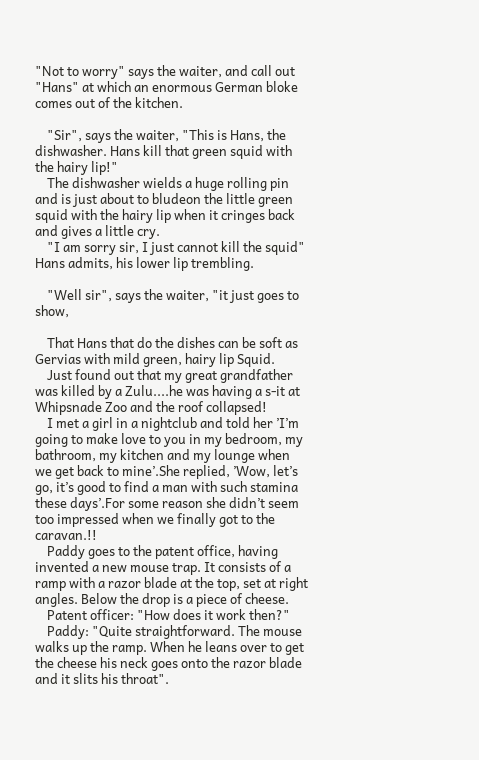"Not to worry" says the waiter, and call out "Hans" at which an enormous German bloke comes out of the kitchen.

    "Sir", says the waiter, "This is Hans, the dishwasher. Hans kill that green squid with the hairy lip!"
    The dishwasher wields a huge rolling pin and is just about to bludeon the little green squid with the hairy lip when it cringes back and gives a little cry.
    "I am sorry sir, I just cannot kill the squid" Hans admits, his lower lip trembling.

    "Well sir", says the waiter, "it just goes to show,

    That Hans that do the dishes can be soft as Gervias with mild green, hairy lip Squid.
    Just found out that my great grandfather was killed by a Zulu....he was having a s-it at Whipsnade Zoo and the roof collapsed!
    I met a girl in a nightclub and told her ’I’m going to make love to you in my bedroom, my bathroom, my kitchen and my lounge when we get back to mine’.She replied, ’Wow, let’s go, it’s good to find a man with such stamina these days’.For some reason she didn’t seem too impressed when we finally got to the caravan.!!
    Paddy goes to the patent office, having invented a new mouse trap. It consists of a ramp with a razor blade at the top, set at right angles. Below the drop is a piece of cheese.
    Patent officer: "How does it work then?"
    Paddy: "Quite straightforward. The mouse walks up the ramp. When he leans over to get the cheese his neck goes onto the razor blade and it slits his throat".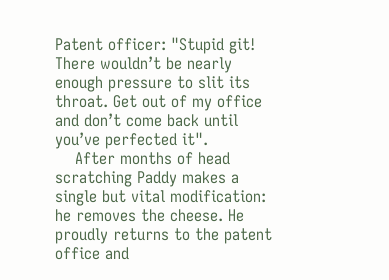Patent officer: "Stupid git! There wouldn’t be nearly enough pressure to slit its throat. Get out of my office and don’t come back until you’ve perfected it".
    After months of head scratching Paddy makes a single but vital modification: he removes the cheese. He proudly returns to the patent office and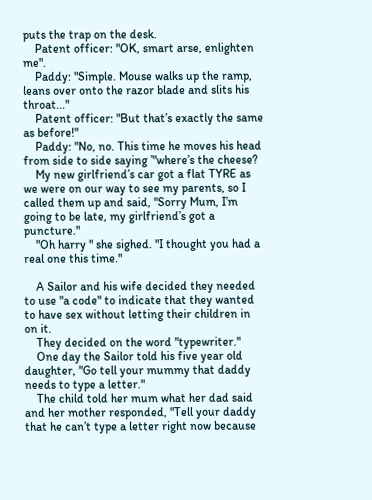puts the trap on the desk.
    Patent officer: "OK, smart arse, enlighten me".
    Paddy: "Simple. Mouse walks up the ramp, leans over onto the razor blade and slits his throat..."
    Patent officer: "But that’s exactly the same as before!"
    Paddy: "No, no. This time he moves his head from side to side saying ’"where’s the cheese?
    My new girlfriend’s car got a flat TYRE as we were on our way to see my parents, so I called them up and said, "Sorry Mum, I’m going to be late, my girlfriend’s got a puncture."
    "Oh harry " she sighed. "I thought you had a real one this time."

    A Sailor and his wife decided they needed to use "a code" to indicate that they wanted to have sex without letting their children in on it.
    They decided on the word "typewriter."
    One day the Sailor told his five year old daughter, "Go tell your mummy that daddy needs to type a letter."
    The child told her mum what her dad said and her mother responded, "Tell your daddy that he can’t type a letter right now because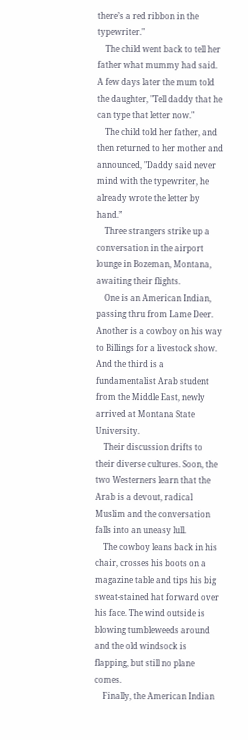there’s a red ribbon in the typewriter."
    The child went back to tell her father what mummy had said. A few days later the mum told the daughter, "Tell daddy that he can type that letter now."
    The child told her father, and then returned to her mother and announced, "Daddy said never mind with the typewriter, he already wrote the letter by hand.”
    Three strangers strike up a conversation in the airport lounge in Bozeman, Montana, awaiting their flights.
    One is an American Indian, passing thru from Lame Deer. Another is a cowboy on his way to Billings for a livestock show. And the third is a fundamentalist Arab student from the Middle East, newly arrived at Montana State University.
    Their discussion drifts to their diverse cultures. Soon, the two Westerners learn that the Arab is a devout, radical Muslim and the conversation falls into an uneasy lull.
    The cowboy leans back in his chair, crosses his boots on a magazine table and tips his big sweat-stained hat forward over his face. The wind outside is blowing tumbleweeds around and the old windsock is flapping, but still no plane comes.
    Finally, the American Indian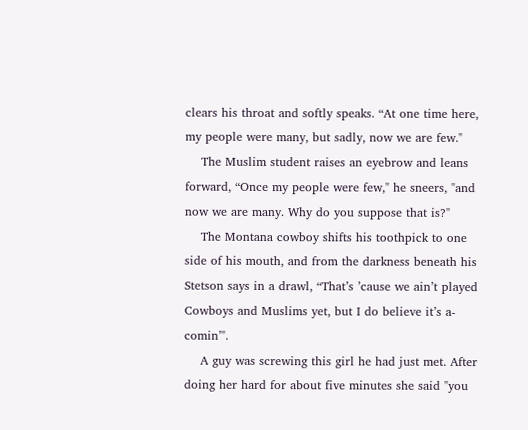clears his throat and softly speaks. “At one time here, my people were many, but sadly, now we are few."
    The Muslim student raises an eyebrow and leans forward, “Once my people were few," he sneers, "and now we are many. Why do you suppose that is?"
    The Montana cowboy shifts his toothpick to one side of his mouth, and from the darkness beneath his Stetson says in a drawl, “That’s ’cause we ain’t played Cowboys and Muslims yet, but I do believe it’s a-comin’".
    A guy was screwing this girl he had just met. After doing her hard for about five minutes she said "you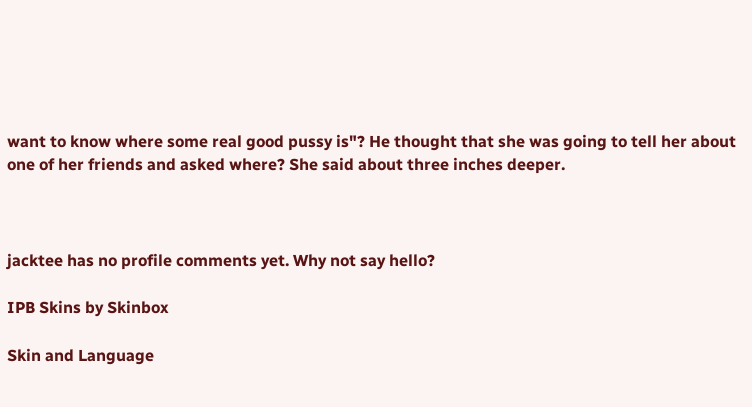want to know where some real good pussy is"? He thought that she was going to tell her about one of her friends and asked where? She said about three inches deeper.



jacktee has no profile comments yet. Why not say hello?

IPB Skins by Skinbox

Skin and Language